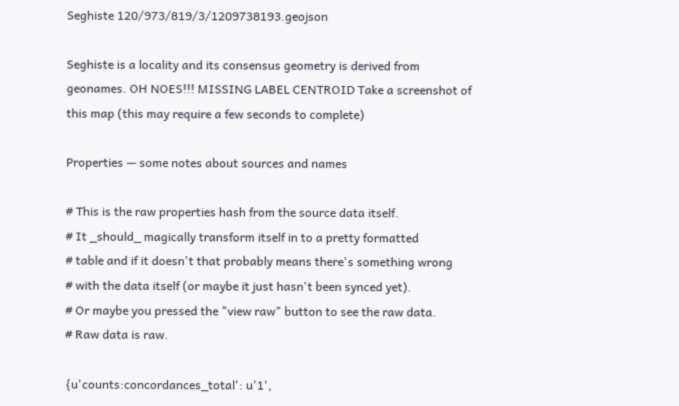Seghiste 120/973/819/3/1209738193.geojson

Seghiste is a locality and its consensus geometry is derived from geonames. OH NOES!!! MISSING LABEL CENTROID Take a screenshot of this map (this may require a few seconds to complete)

Properties — some notes about sources and names

# This is the raw properties hash from the source data itself.
# It _should_ magically transform itself in to a pretty formatted
# table and if it doesn't that probably means there's something wrong
# with the data itself (or maybe it just hasn't been synced yet).
# Or maybe you pressed the "view raw" button to see the raw data.
# Raw data is raw.

{u'counts:concordances_total': u'1',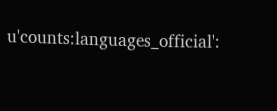u'counts:languages_official':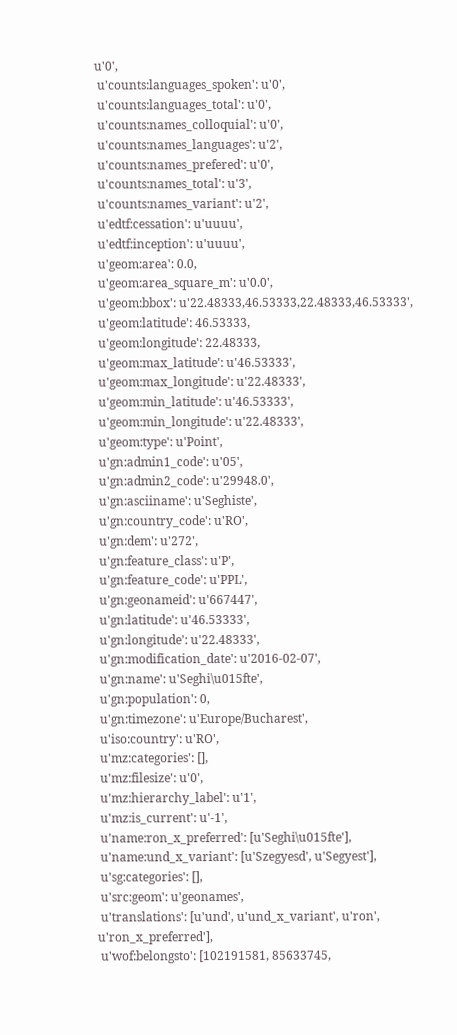u'0',
 u'counts:languages_spoken': u'0',
 u'counts:languages_total': u'0',
 u'counts:names_colloquial': u'0',
 u'counts:names_languages': u'2',
 u'counts:names_prefered': u'0',
 u'counts:names_total': u'3',
 u'counts:names_variant': u'2',
 u'edtf:cessation': u'uuuu',
 u'edtf:inception': u'uuuu',
 u'geom:area': 0.0,
 u'geom:area_square_m': u'0.0',
 u'geom:bbox': u'22.48333,46.53333,22.48333,46.53333',
 u'geom:latitude': 46.53333,
 u'geom:longitude': 22.48333,
 u'geom:max_latitude': u'46.53333',
 u'geom:max_longitude': u'22.48333',
 u'geom:min_latitude': u'46.53333',
 u'geom:min_longitude': u'22.48333',
 u'geom:type': u'Point',
 u'gn:admin1_code': u'05',
 u'gn:admin2_code': u'29948.0',
 u'gn:asciiname': u'Seghiste',
 u'gn:country_code': u'RO',
 u'gn:dem': u'272',
 u'gn:feature_class': u'P',
 u'gn:feature_code': u'PPL',
 u'gn:geonameid': u'667447',
 u'gn:latitude': u'46.53333',
 u'gn:longitude': u'22.48333',
 u'gn:modification_date': u'2016-02-07',
 u'gn:name': u'Seghi\u015fte',
 u'gn:population': 0,
 u'gn:timezone': u'Europe/Bucharest',
 u'iso:country': u'RO',
 u'mz:categories': [],
 u'mz:filesize': u'0',
 u'mz:hierarchy_label': u'1',
 u'mz:is_current': u'-1',
 u'name:ron_x_preferred': [u'Seghi\u015fte'],
 u'name:und_x_variant': [u'Szegyesd', u'Segyest'],
 u'sg:categories': [],
 u'src:geom': u'geonames',
 u'translations': [u'und', u'und_x_variant', u'ron', u'ron_x_preferred'],
 u'wof:belongsto': [102191581, 85633745,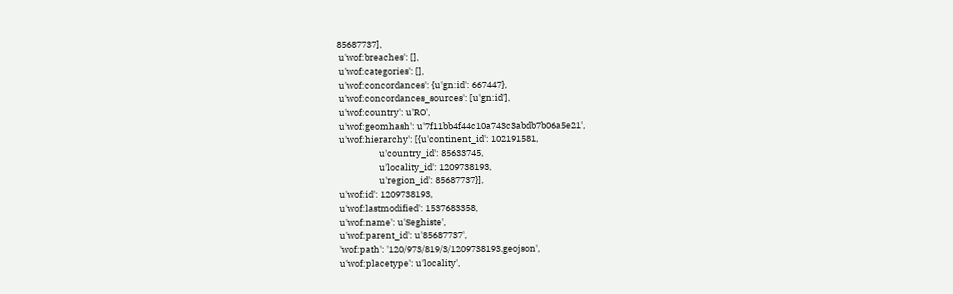85687737],
 u'wof:breaches': [],
 u'wof:categories': [],
 u'wof:concordances': {u'gn:id': 667447},
 u'wof:concordances_sources': [u'gn:id'],
 u'wof:country': u'RO',
 u'wof:geomhash': u'7f11bb4f44c10a743c3abdb7b06a5e21',
 u'wof:hierarchy': [{u'continent_id': 102191581,
                     u'country_id': 85633745,
                     u'locality_id': 1209738193,
                     u'region_id': 85687737}],
 u'wof:id': 1209738193,
 u'wof:lastmodified': 1537683358,
 u'wof:name': u'Seghiste',
 u'wof:parent_id': u'85687737',
 'wof:path': '120/973/819/3/1209738193.geojson',
 u'wof:placetype': u'locality',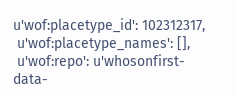u'wof:placetype_id': 102312317,
 u'wof:placetype_names': [],
 u'wof:repo': u'whosonfirst-data-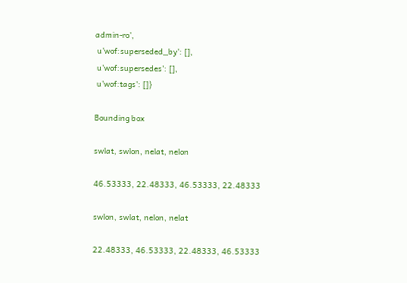admin-ro',
 u'wof:superseded_by': [],
 u'wof:supersedes': [],
 u'wof:tags': []}

Bounding box

swlat, swlon, nelat, nelon

46.53333, 22.48333, 46.53333, 22.48333

swlon, swlat, nelon, nelat

22.48333, 46.53333, 22.48333, 46.53333